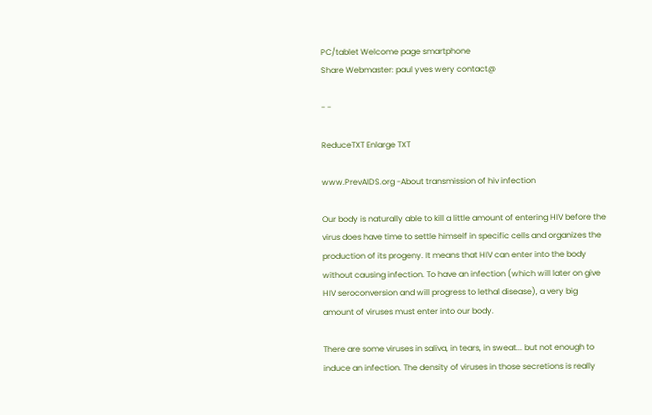PC/tablet Welcome page smartphone
Share Webmaster: paul yves wery contact@

- -

ReduceTXT Enlarge TXT

www.PrevAIDS.org -About transmission of hiv infection

Our body is naturally able to kill a little amount of entering HIV before the virus does have time to settle himself in specific cells and organizes the production of its progeny. It means that HIV can enter into the body without causing infection. To have an infection (which will later on give HIV seroconversion and will progress to lethal disease), a very big amount of viruses must enter into our body.

There are some viruses in saliva, in tears, in sweat... but not enough to induce an infection. The density of viruses in those secretions is really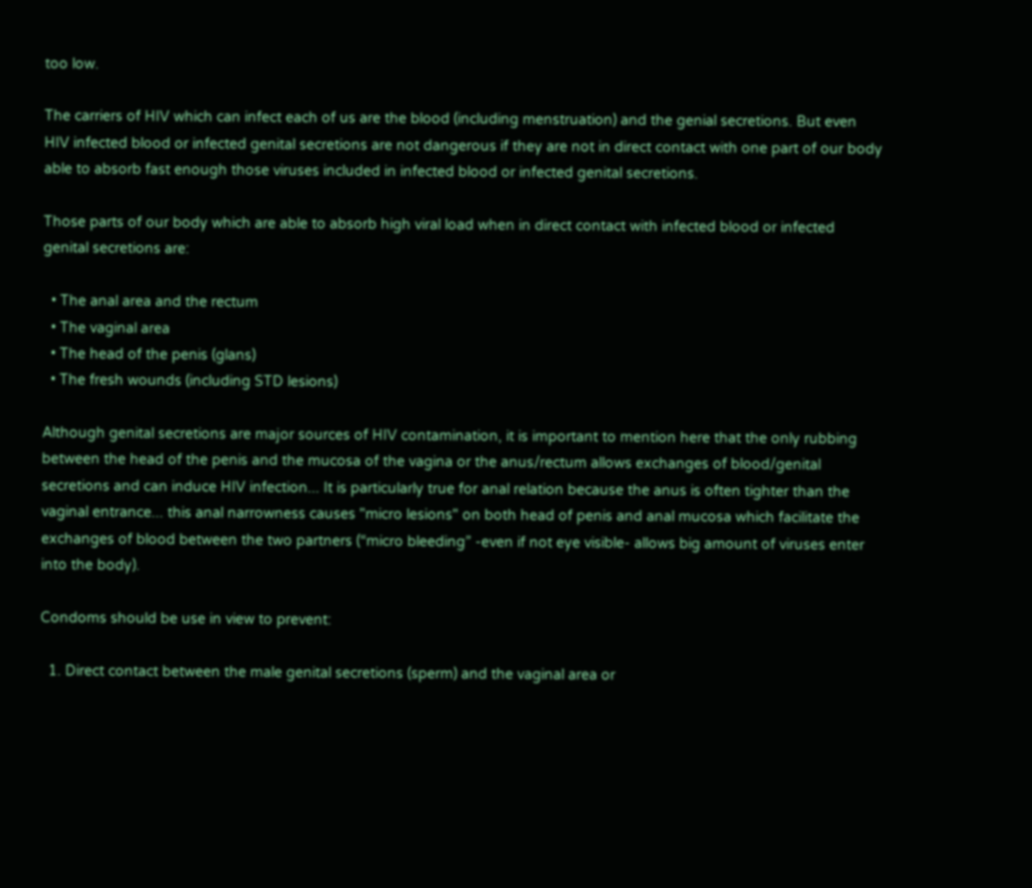too low.

The carriers of HIV which can infect each of us are the blood (including menstruation) and the genial secretions. But even HIV infected blood or infected genital secretions are not dangerous if they are not in direct contact with one part of our body able to absorb fast enough those viruses included in infected blood or infected genital secretions.

Those parts of our body which are able to absorb high viral load when in direct contact with infected blood or infected genital secretions are:

  • The anal area and the rectum
  • The vaginal area
  • The head of the penis (glans)
  • The fresh wounds (including STD lesions)

Although genital secretions are major sources of HIV contamination, it is important to mention here that the only rubbing between the head of the penis and the mucosa of the vagina or the anus/rectum allows exchanges of blood/genital secretions and can induce HIV infection... It is particularly true for anal relation because the anus is often tighter than the vaginal entrance... this anal narrowness causes "micro lesions" on both head of penis and anal mucosa which facilitate the exchanges of blood between the two partners (“micro bleeding” -even if not eye visible- allows big amount of viruses enter into the body).

Condoms should be use in view to prevent:

  1. Direct contact between the male genital secretions (sperm) and the vaginal area or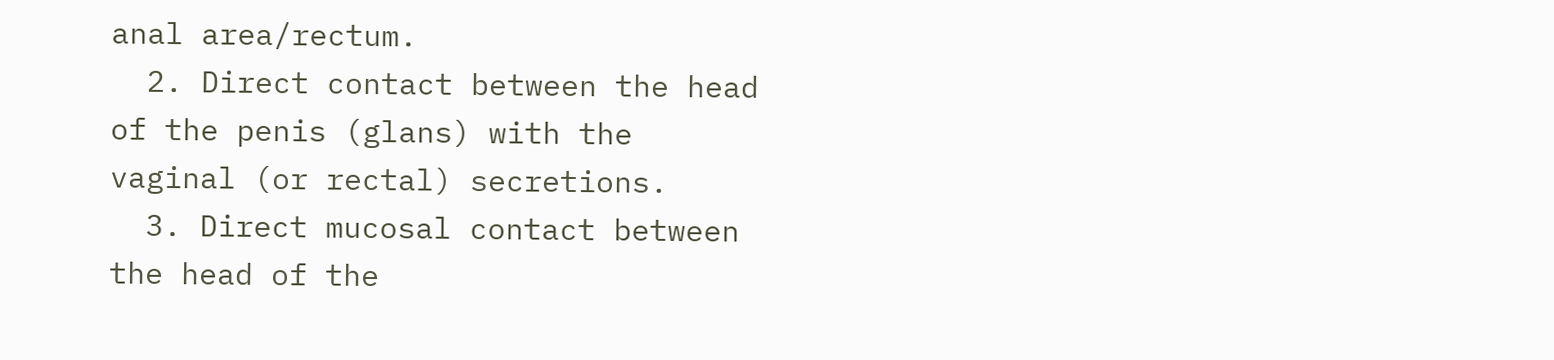anal area/rectum.
  2. Direct contact between the head of the penis (glans) with the vaginal (or rectal) secretions.
  3. Direct mucosal contact between the head of the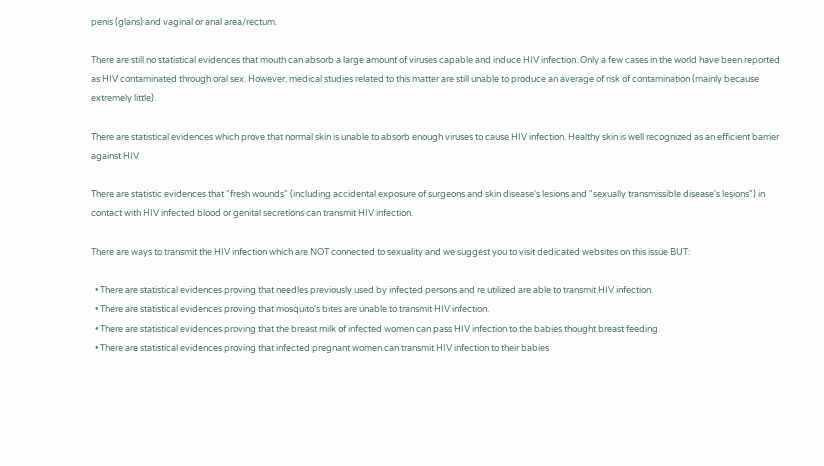penis (glans) and vaginal or anal area/rectum.

There are still no statistical evidences that mouth can absorb a large amount of viruses capable and induce HIV infection. Only a few cases in the world have been reported as HIV contaminated through oral sex. However, medical studies related to this matter are still unable to produce an average of risk of contamination (mainly because extremely little).

There are statistical evidences which prove that normal skin is unable to absorb enough viruses to cause HIV infection. Healthy skin is well recognized as an efficient barrier against HIV

There are statistic evidences that "fresh wounds" (including accidental exposure of surgeons and skin disease's lesions and "sexually transmissible disease's lesions") in contact with HIV infected blood or genital secretions can transmit HIV infection.

There are ways to transmit the HIV infection which are NOT connected to sexuality and we suggest you to visit dedicated websites on this issue BUT:

  • There are statistical evidences proving that needles previously used by infected persons and re utilized are able to transmit HIV infection.
  • There are statistical evidences proving that mosquito's bites are unable to transmit HIV infection.
  • There are statistical evidences proving that the breast milk of infected women can pass HIV infection to the babies thought breast feeding.
  • There are statistical evidences proving that infected pregnant women can transmit HIV infection to their babies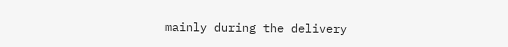mainly during the delivery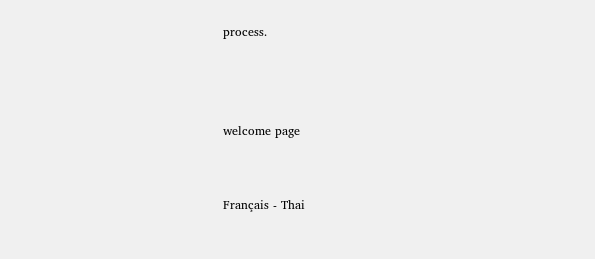process.



welcome page


Français - Thai